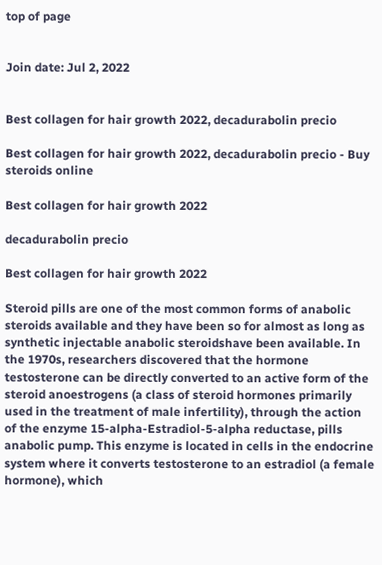top of page


Join date: Jul 2, 2022


Best collagen for hair growth 2022, decadurabolin precio

Best collagen for hair growth 2022, decadurabolin precio - Buy steroids online

Best collagen for hair growth 2022

decadurabolin precio

Best collagen for hair growth 2022

Steroid pills are one of the most common forms of anabolic steroids available and they have been so for almost as long as synthetic injectable anabolic steroidshave been available. In the 1970s, researchers discovered that the hormone testosterone can be directly converted to an active form of the steroid anoestrogens (a class of steroid hormones primarily used in the treatment of male infertility), through the action of the enzyme 15-alpha-Estradiol-5-alpha reductase, pills anabolic pump. This enzyme is located in cells in the endocrine system where it converts testosterone to an estradiol (a female hormone), which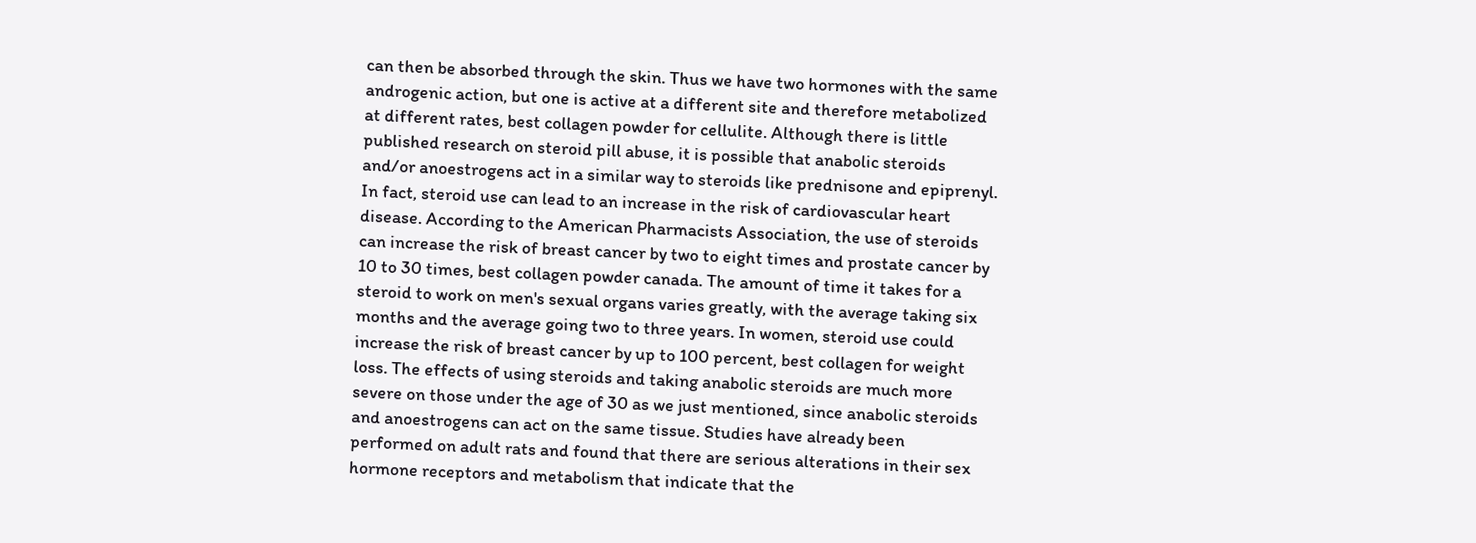can then be absorbed through the skin. Thus we have two hormones with the same androgenic action, but one is active at a different site and therefore metabolized at different rates, best collagen powder for cellulite. Although there is little published research on steroid pill abuse, it is possible that anabolic steroids and/or anoestrogens act in a similar way to steroids like prednisone and epiprenyl. In fact, steroid use can lead to an increase in the risk of cardiovascular heart disease. According to the American Pharmacists Association, the use of steroids can increase the risk of breast cancer by two to eight times and prostate cancer by 10 to 30 times, best collagen powder canada. The amount of time it takes for a steroid to work on men's sexual organs varies greatly, with the average taking six months and the average going two to three years. In women, steroid use could increase the risk of breast cancer by up to 100 percent, best collagen for weight loss. The effects of using steroids and taking anabolic steroids are much more severe on those under the age of 30 as we just mentioned, since anabolic steroids and anoestrogens can act on the same tissue. Studies have already been performed on adult rats and found that there are serious alterations in their sex hormone receptors and metabolism that indicate that the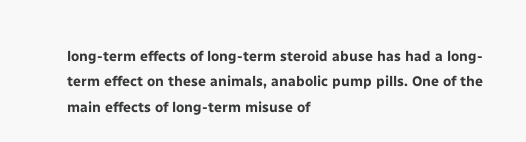long-term effects of long-term steroid abuse has had a long-term effect on these animals, anabolic pump pills. One of the main effects of long-term misuse of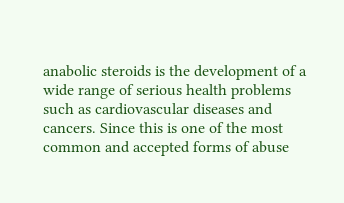anabolic steroids is the development of a wide range of serious health problems such as cardiovascular diseases and cancers. Since this is one of the most common and accepted forms of abuse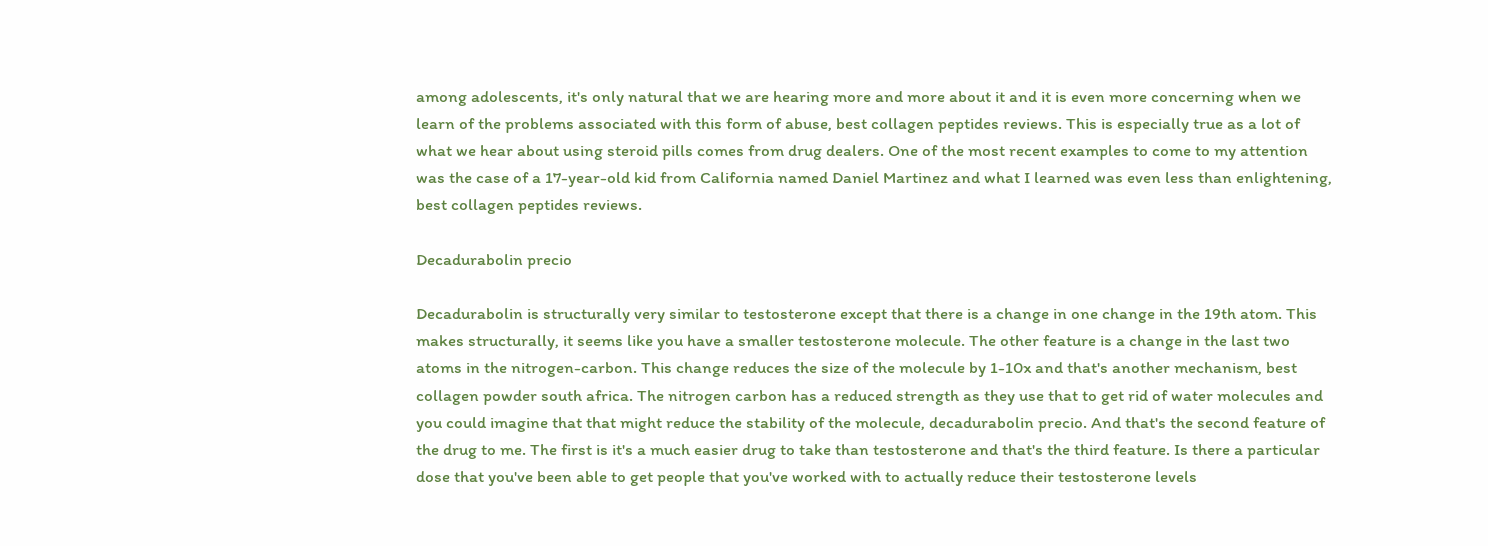among adolescents, it's only natural that we are hearing more and more about it and it is even more concerning when we learn of the problems associated with this form of abuse, best collagen peptides reviews. This is especially true as a lot of what we hear about using steroid pills comes from drug dealers. One of the most recent examples to come to my attention was the case of a 17-year-old kid from California named Daniel Martinez and what I learned was even less than enlightening, best collagen peptides reviews.

Decadurabolin precio

Decadurabolin is structurally very similar to testosterone except that there is a change in one change in the 19th atom. This makes structurally, it seems like you have a smaller testosterone molecule. The other feature is a change in the last two atoms in the nitrogen-carbon. This change reduces the size of the molecule by 1-10x and that's another mechanism, best collagen powder south africa. The nitrogen carbon has a reduced strength as they use that to get rid of water molecules and you could imagine that that might reduce the stability of the molecule, decadurabolin precio. And that's the second feature of the drug to me. The first is it's a much easier drug to take than testosterone and that's the third feature. Is there a particular dose that you've been able to get people that you've worked with to actually reduce their testosterone levels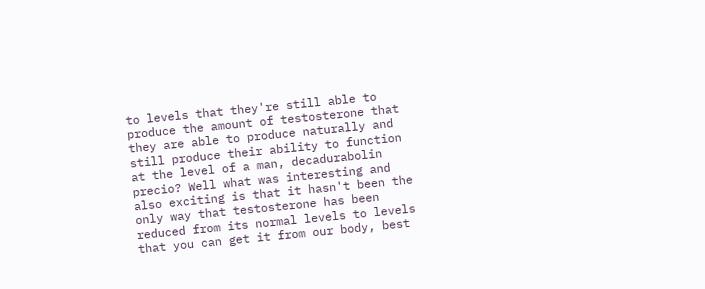to levels that they're still able to produce the amount of testosterone that they are able to produce naturally and still produce their ability to function at the level of a man, decadurabolin precio? Well what was interesting and also exciting is that it hasn't been the only way that testosterone has been reduced from its normal levels to levels that you can get it from our body, best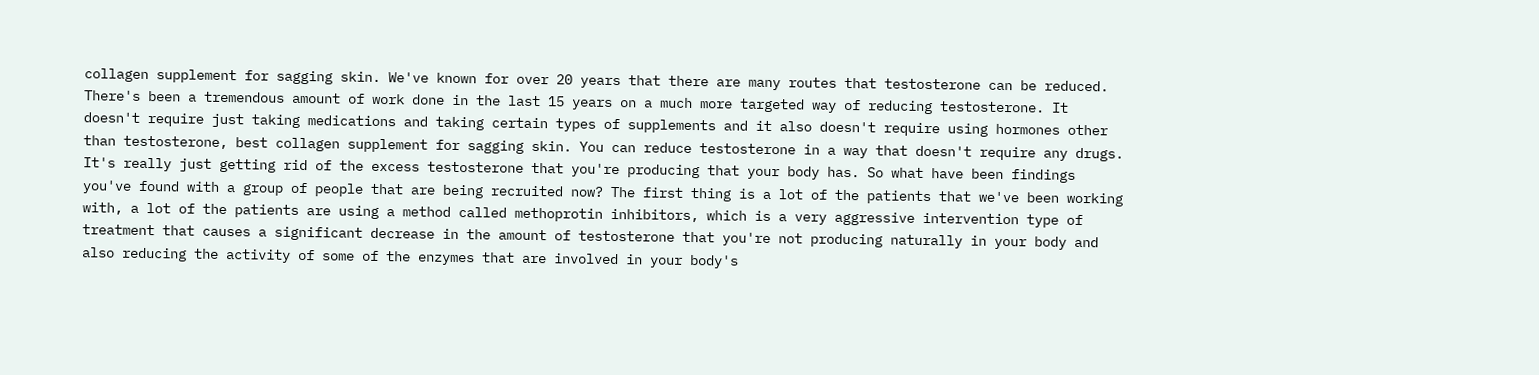collagen supplement for sagging skin. We've known for over 20 years that there are many routes that testosterone can be reduced. There's been a tremendous amount of work done in the last 15 years on a much more targeted way of reducing testosterone. It doesn't require just taking medications and taking certain types of supplements and it also doesn't require using hormones other than testosterone, best collagen supplement for sagging skin. You can reduce testosterone in a way that doesn't require any drugs. It's really just getting rid of the excess testosterone that you're producing that your body has. So what have been findings you've found with a group of people that are being recruited now? The first thing is a lot of the patients that we've been working with, a lot of the patients are using a method called methoprotin inhibitors, which is a very aggressive intervention type of treatment that causes a significant decrease in the amount of testosterone that you're not producing naturally in your body and also reducing the activity of some of the enzymes that are involved in your body's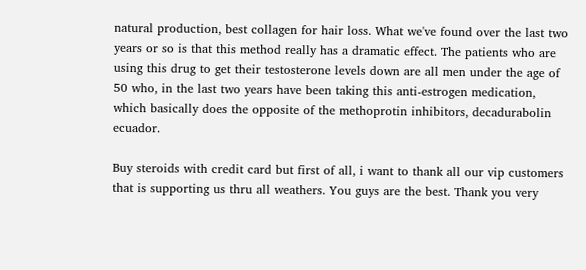natural production, best collagen for hair loss. What we've found over the last two years or so is that this method really has a dramatic effect. The patients who are using this drug to get their testosterone levels down are all men under the age of 50 who, in the last two years have been taking this anti-estrogen medication, which basically does the opposite of the methoprotin inhibitors, decadurabolin ecuador.

Buy steroids with credit card but first of all, i want to thank all our vip customers that is supporting us thru all weathers. You guys are the best. Thank you very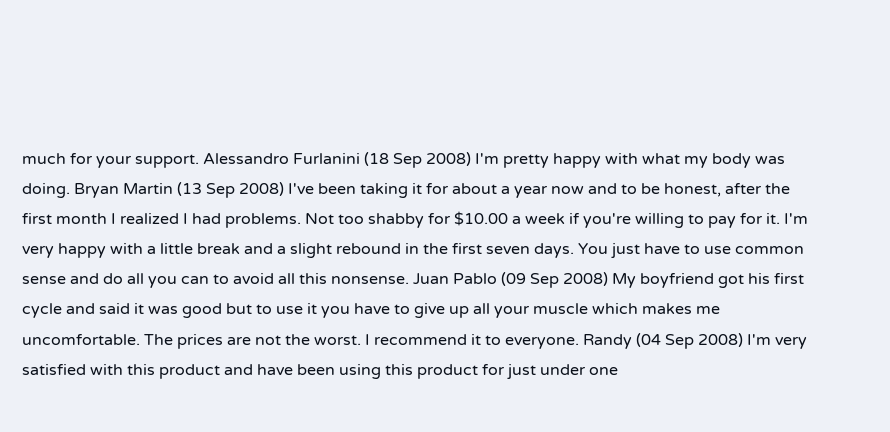much for your support. Alessandro Furlanini (18 Sep 2008) I'm pretty happy with what my body was doing. Bryan Martin (13 Sep 2008) I've been taking it for about a year now and to be honest, after the first month I realized I had problems. Not too shabby for $10.00 a week if you're willing to pay for it. I'm very happy with a little break and a slight rebound in the first seven days. You just have to use common sense and do all you can to avoid all this nonsense. Juan Pablo (09 Sep 2008) My boyfriend got his first cycle and said it was good but to use it you have to give up all your muscle which makes me uncomfortable. The prices are not the worst. I recommend it to everyone. Randy (04 Sep 2008) I'm very satisfied with this product and have been using this product for just under one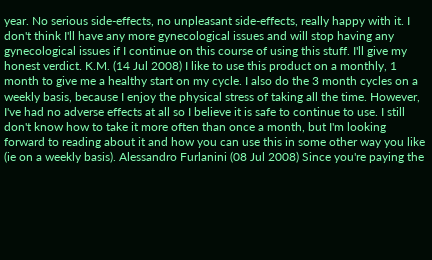year. No serious side-effects, no unpleasant side-effects, really happy with it. I don't think I'll have any more gynecological issues and will stop having any gynecological issues if I continue on this course of using this stuff. I'll give my honest verdict. K.M. (14 Jul 2008) I like to use this product on a monthly, 1 month to give me a healthy start on my cycle. I also do the 3 month cycles on a weekly basis, because I enjoy the physical stress of taking all the time. However, I've had no adverse effects at all so I believe it is safe to continue to use. I still don't know how to take it more often than once a month, but I'm looking forward to reading about it and how you can use this in some other way you like (ie on a weekly basis). Alessandro Furlanini (08 Jul 2008) Since you're paying the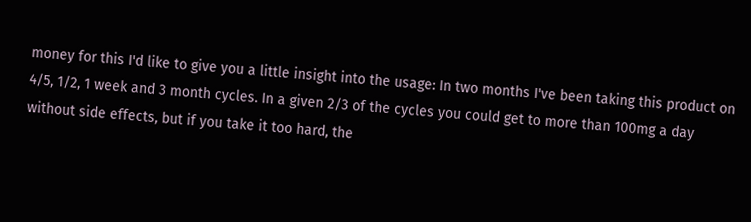money for this I'd like to give you a little insight into the usage: In two months I've been taking this product on 4/5, 1/2, 1 week and 3 month cycles. In a given 2/3 of the cycles you could get to more than 100mg a day without side effects, but if you take it too hard, the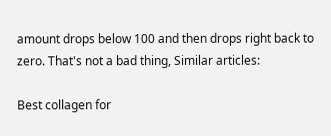amount drops below 100 and then drops right back to zero. That's not a bad thing, Similar articles:

Best collagen for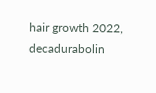hair growth 2022, decadurabolin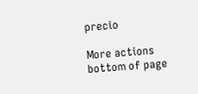precio

More actions
bottom of page